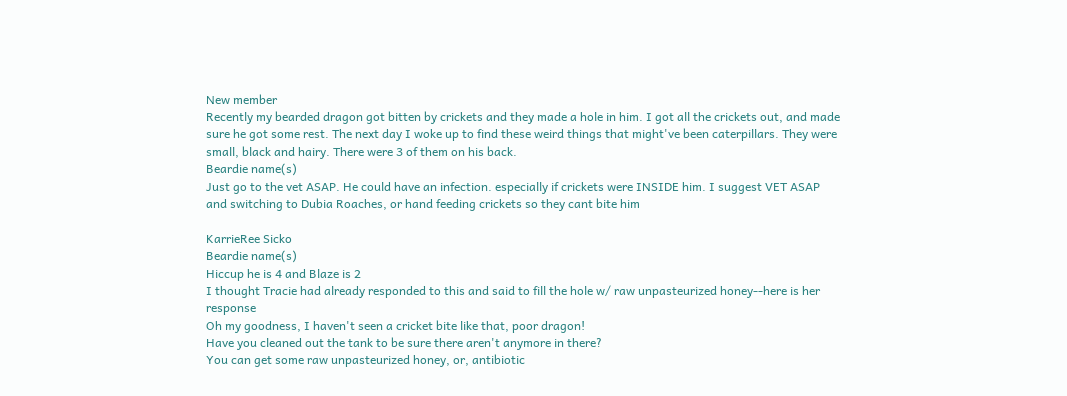New member
Recently my bearded dragon got bitten by crickets and they made a hole in him. I got all the crickets out, and made sure he got some rest. The next day I woke up to find these weird things that might've been caterpillars. They were small, black and hairy. There were 3 of them on his back.
Beardie name(s)
Just go to the vet ASAP. He could have an infection. especially if crickets were INSIDE him. I suggest VET ASAP and switching to Dubia Roaches, or hand feeding crickets so they cant bite him

KarrieRee Sicko
Beardie name(s)
Hiccup he is 4 and Blaze is 2
I thought Tracie had already responded to this and said to fill the hole w/ raw unpasteurized honey--here is her response
Oh my goodness, I haven't seen a cricket bite like that, poor dragon!
Have you cleaned out the tank to be sure there aren't anymore in there?
You can get some raw unpasteurized honey, or, antibiotic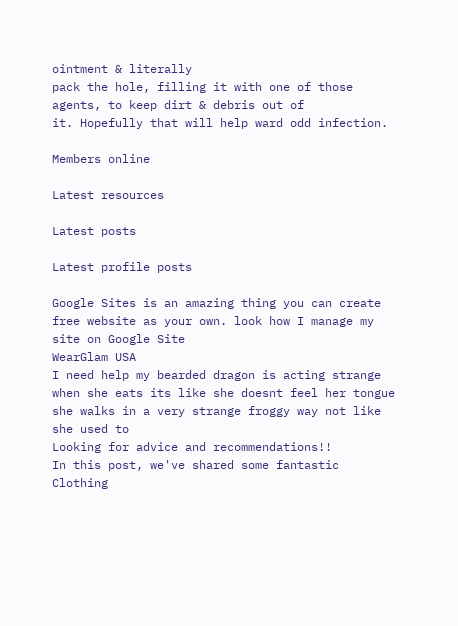ointment & literally
pack the hole, filling it with one of those agents, to keep dirt & debris out of
it. Hopefully that will help ward odd infection.

Members online

Latest resources

Latest posts

Latest profile posts

Google Sites is an amazing thing you can create free website as your own. look how I manage my site on Google Site
WearGlam USA
I need help my bearded dragon is acting strange when she eats its like she doesnt feel her tongue she walks in a very strange froggy way not like she used to
Looking for advice and recommendations!!
In this post, we've shared some fantastic Clothing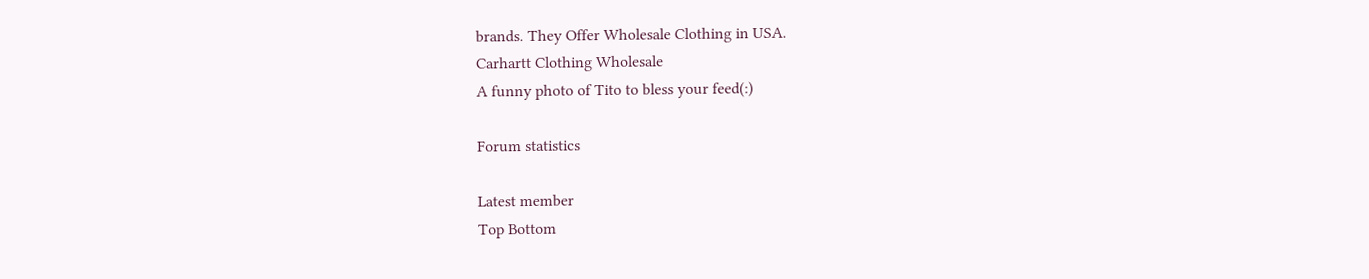brands. They Offer Wholesale Clothing in USA.
Carhartt Clothing Wholesale
A funny photo of Tito to bless your feed(:)

Forum statistics

Latest member
Top Bottom